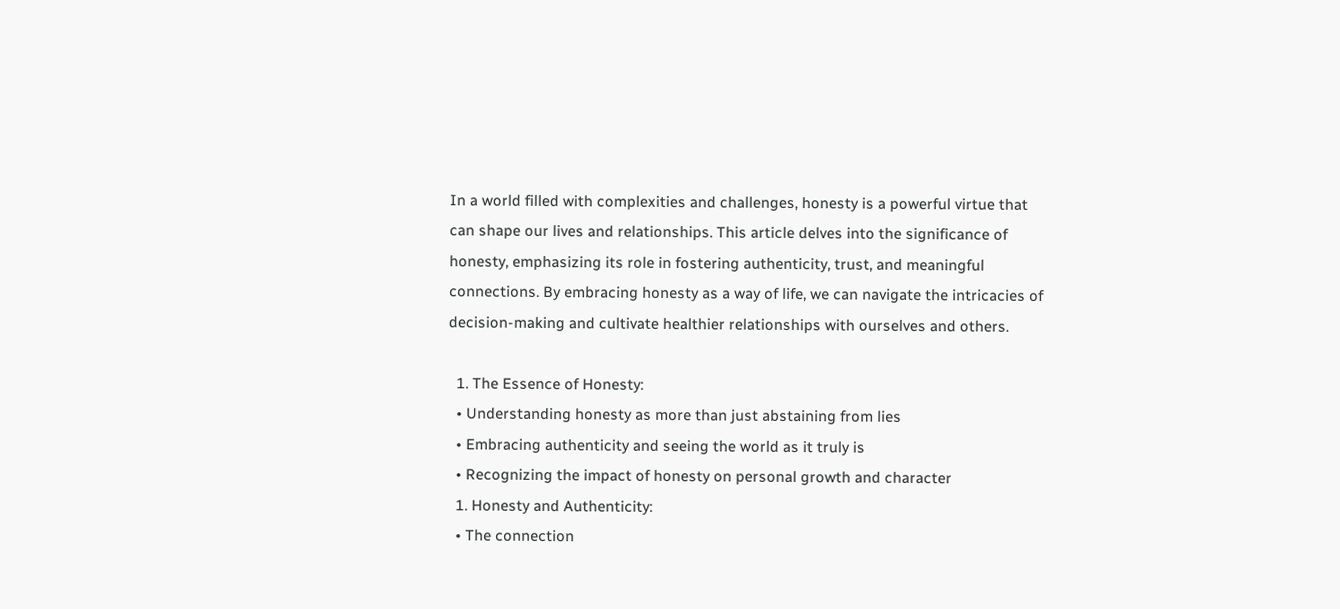In a world filled with complexities and challenges, honesty is a powerful virtue that can shape our lives and relationships. This article delves into the significance of honesty, emphasizing its role in fostering authenticity, trust, and meaningful connections. By embracing honesty as a way of life, we can navigate the intricacies of decision-making and cultivate healthier relationships with ourselves and others.

  1. The Essence of Honesty:
  • Understanding honesty as more than just abstaining from lies
  • Embracing authenticity and seeing the world as it truly is
  • Recognizing the impact of honesty on personal growth and character
  1. Honesty and Authenticity:
  • The connection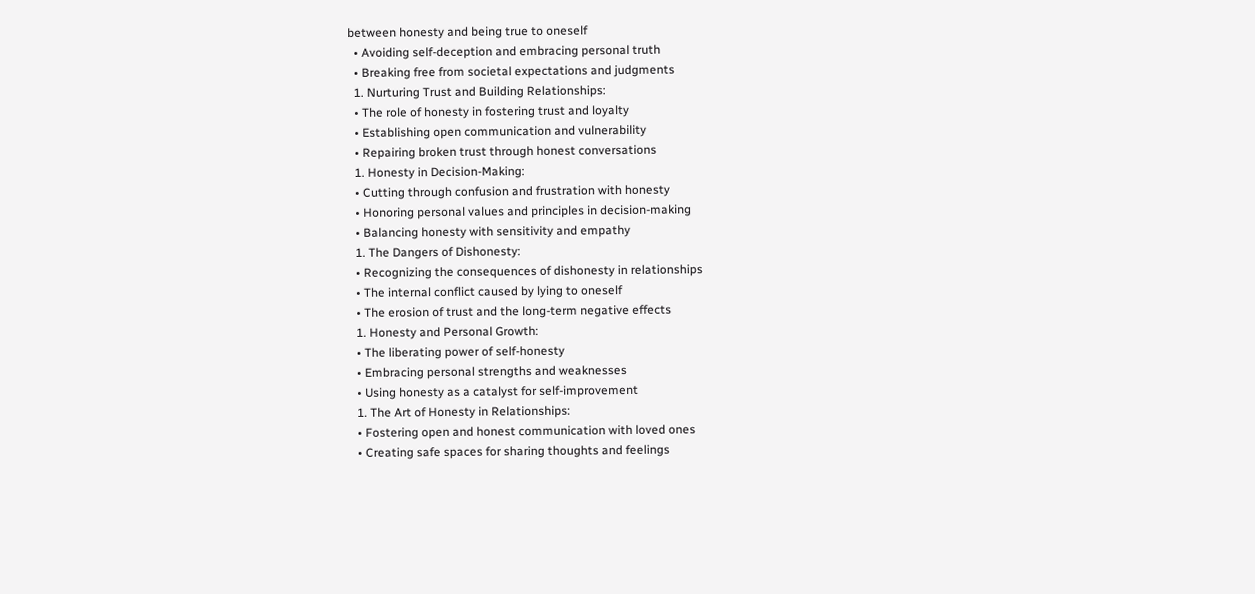between honesty and being true to oneself
  • Avoiding self-deception and embracing personal truth
  • Breaking free from societal expectations and judgments
  1. Nurturing Trust and Building Relationships:
  • The role of honesty in fostering trust and loyalty
  • Establishing open communication and vulnerability
  • Repairing broken trust through honest conversations
  1. Honesty in Decision-Making:
  • Cutting through confusion and frustration with honesty
  • Honoring personal values and principles in decision-making
  • Balancing honesty with sensitivity and empathy
  1. The Dangers of Dishonesty:
  • Recognizing the consequences of dishonesty in relationships
  • The internal conflict caused by lying to oneself
  • The erosion of trust and the long-term negative effects
  1. Honesty and Personal Growth:
  • The liberating power of self-honesty
  • Embracing personal strengths and weaknesses
  • Using honesty as a catalyst for self-improvement
  1. The Art of Honesty in Relationships:
  • Fostering open and honest communication with loved ones
  • Creating safe spaces for sharing thoughts and feelings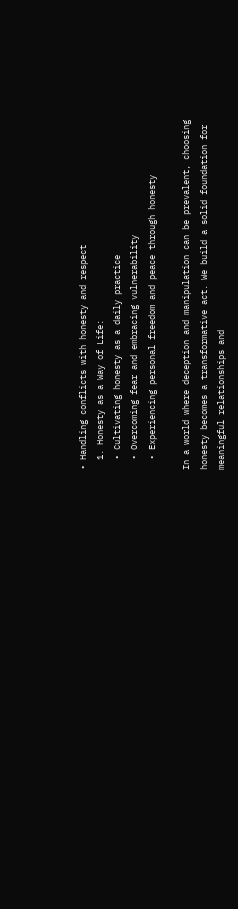• Handling conflicts with honesty and respect
  1. Honesty as a Way of Life:
  • Cultivating honesty as a daily practice
  • Overcoming fear and embracing vulnerability
  • Experiencing personal freedom and peace through honesty

In a world where deception and manipulation can be prevalent, choosing honesty becomes a transformative act. We build a solid foundation for meaningful relationships and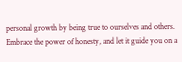personal growth by being true to ourselves and others. Embrace the power of honesty, and let it guide you on a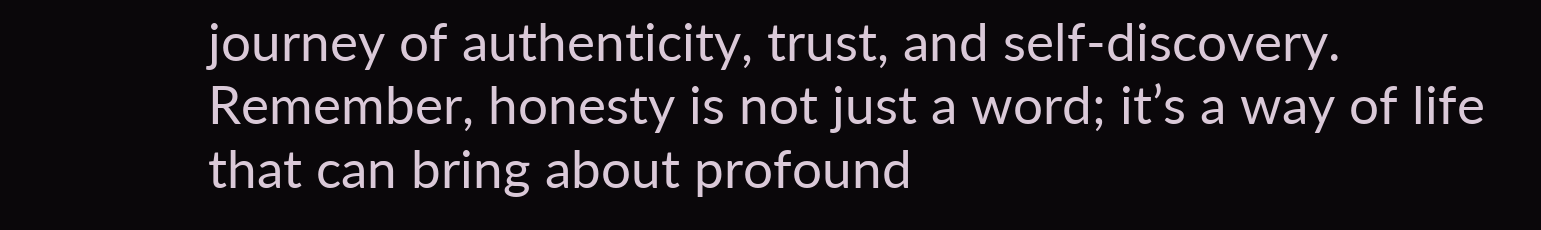journey of authenticity, trust, and self-discovery. Remember, honesty is not just a word; it’s a way of life that can bring about profound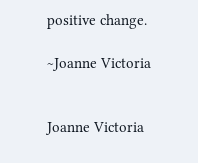positive change.

~Joanne Victoria


Joanne Victoria